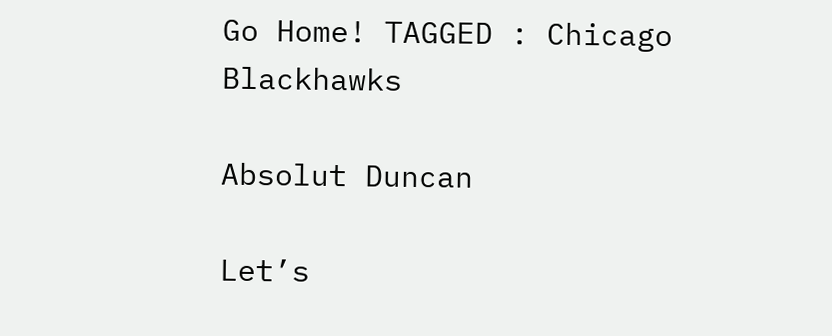Go Home! TAGGED : Chicago Blackhawks

Absolut Duncan

Let’s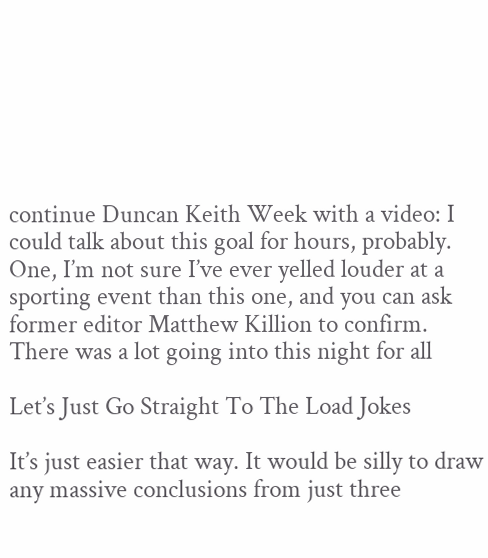continue Duncan Keith Week with a video: I could talk about this goal for hours, probably. One, I’m not sure I’ve ever yelled louder at a sporting event than this one, and you can ask former editor Matthew Killion to confirm. There was a lot going into this night for all

Let’s Just Go Straight To The Load Jokes

It’s just easier that way. It would be silly to draw any massive conclusions from just three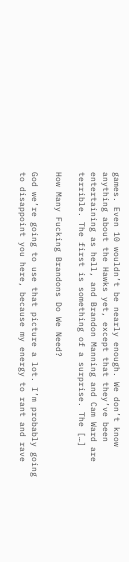games. Even 10 wouldn’t be nearly enough. We don’t know anything about the Hawks yet, except that they’ve been entertaining as hell, and Brandon Manning and Cam Ward are terrible. The first is something of a surprise. The […]

How Many Fucking Brandons Do We Need?

God we’re going to use that picture a lot. I’m probably going to disappoint you here, because my energy to rant and rave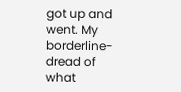got up and went. My borderline-dread of what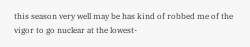this season very well may be has kind of robbed me of the vigor to go nuclear at the lowest-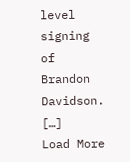level signing of Brandon Davidson. […]
Load More